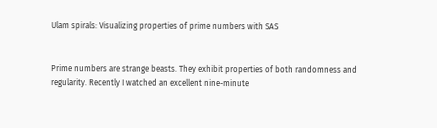Ulam spirals: Visualizing properties of prime numbers with SAS


Prime numbers are strange beasts. They exhibit properties of both randomness and regularity. Recently I watched an excellent nine-minute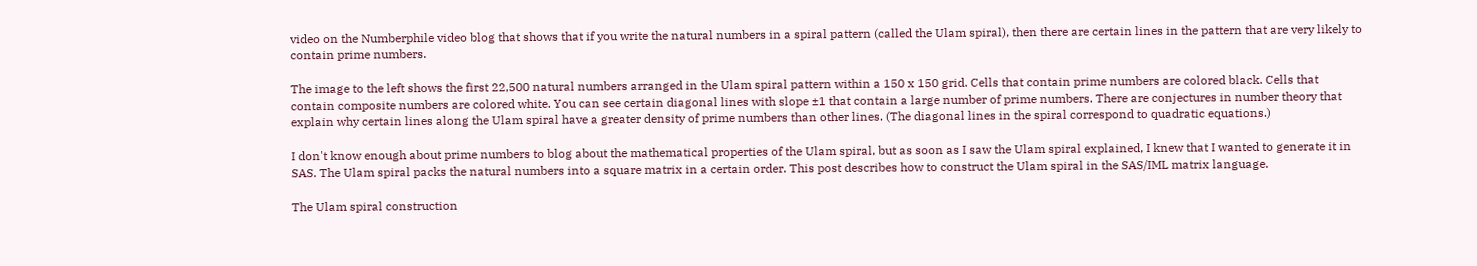video on the Numberphile video blog that shows that if you write the natural numbers in a spiral pattern (called the Ulam spiral), then there are certain lines in the pattern that are very likely to contain prime numbers.

The image to the left shows the first 22,500 natural numbers arranged in the Ulam spiral pattern within a 150 x 150 grid. Cells that contain prime numbers are colored black. Cells that contain composite numbers are colored white. You can see certain diagonal lines with slope ±1 that contain a large number of prime numbers. There are conjectures in number theory that explain why certain lines along the Ulam spiral have a greater density of prime numbers than other lines. (The diagonal lines in the spiral correspond to quadratic equations.)

I don't know enough about prime numbers to blog about the mathematical properties of the Ulam spiral, but as soon as I saw the Ulam spiral explained, I knew that I wanted to generate it in SAS. The Ulam spiral packs the natural numbers into a square matrix in a certain order. This post describes how to construct the Ulam spiral in the SAS/IML matrix language.

The Ulam spiral construction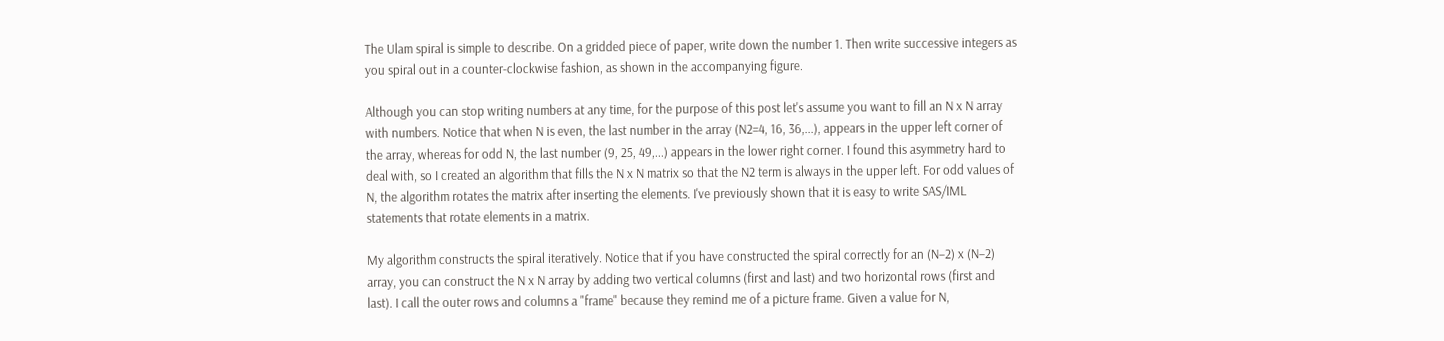The Ulam spiral is simple to describe. On a gridded piece of paper, write down the number 1. Then write successive integers as you spiral out in a counter-clockwise fashion, as shown in the accompanying figure.

Although you can stop writing numbers at any time, for the purpose of this post let's assume you want to fill an N x N array with numbers. Notice that when N is even, the last number in the array (N2=4, 16, 36,...), appears in the upper left corner of the array, whereas for odd N, the last number (9, 25, 49,...) appears in the lower right corner. I found this asymmetry hard to deal with, so I created an algorithm that fills the N x N matrix so that the N2 term is always in the upper left. For odd values of N, the algorithm rotates the matrix after inserting the elements. I've previously shown that it is easy to write SAS/IML statements that rotate elements in a matrix.

My algorithm constructs the spiral iteratively. Notice that if you have constructed the spiral correctly for an (N–2) x (N–2) array, you can construct the N x N array by adding two vertical columns (first and last) and two horizontal rows (first and last). I call the outer rows and columns a "frame" because they remind me of a picture frame. Given a value for N,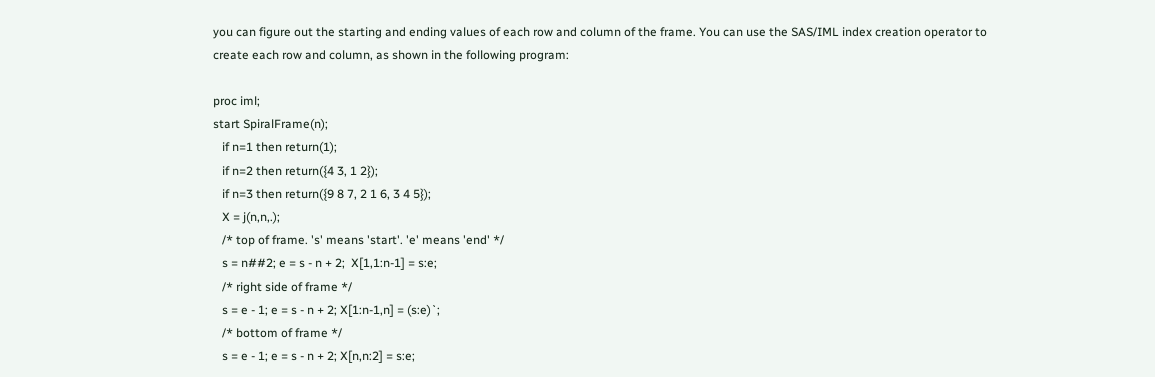you can figure out the starting and ending values of each row and column of the frame. You can use the SAS/IML index creation operator to create each row and column, as shown in the following program:

proc iml;
start SpiralFrame(n);
   if n=1 then return(1);
   if n=2 then return({4 3, 1 2});
   if n=3 then return({9 8 7, 2 1 6, 3 4 5});
   X = j(n,n,.);
   /* top of frame. 's' means 'start'. 'e' means 'end' */
   s = n##2; e = s - n + 2;  X[1,1:n-1] = s:e;
   /* right side of frame */
   s = e - 1; e = s - n + 2; X[1:n-1,n] = (s:e)`;
   /* bottom of frame */
   s = e - 1; e = s - n + 2; X[n,n:2] = s:e;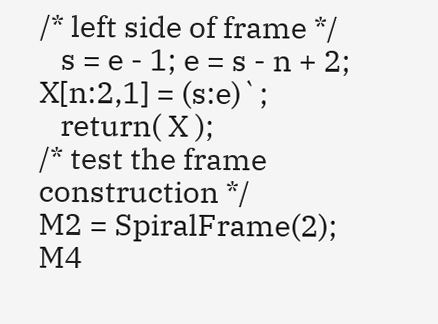/* left side of frame */
   s = e - 1; e = s - n + 2; X[n:2,1] = (s:e)`;
   return( X );
/* test the frame construction */
M2 = SpiralFrame(2);
M4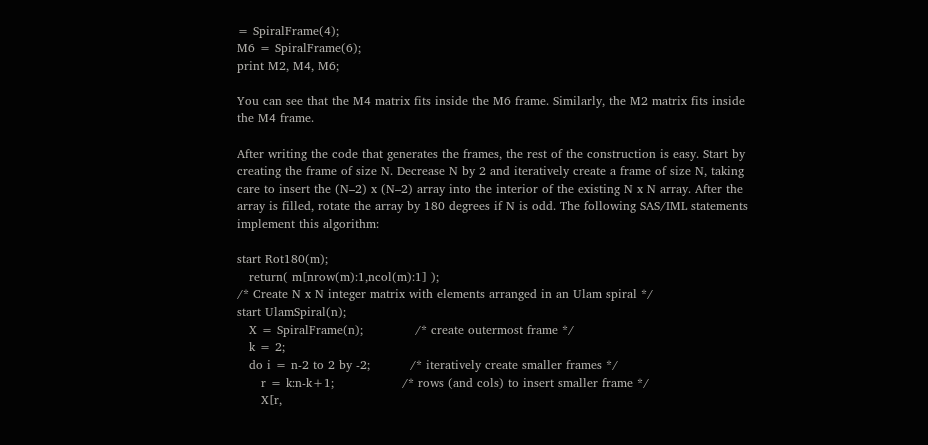= SpiralFrame(4);
M6 = SpiralFrame(6);
print M2, M4, M6;

You can see that the M4 matrix fits inside the M6 frame. Similarly, the M2 matrix fits inside the M4 frame.

After writing the code that generates the frames, the rest of the construction is easy. Start by creating the frame of size N. Decrease N by 2 and iteratively create a frame of size N, taking care to insert the (N–2) x (N–2) array into the interior of the existing N x N array. After the array is filled, rotate the array by 180 degrees if N is odd. The following SAS/IML statements implement this algorithm:

start Rot180(m);
   return( m[nrow(m):1,ncol(m):1] );
/* Create N x N integer matrix with elements arranged in an Ulam spiral */
start UlamSpiral(n);
   X = SpiralFrame(n);             /* create outermost frame */
   k = 2;
   do i = n-2 to 2 by -2;          /* iteratively create smaller frames */
      r = k:n-k+1;                 /* rows (and cols) to insert smaller frame */
      X[r,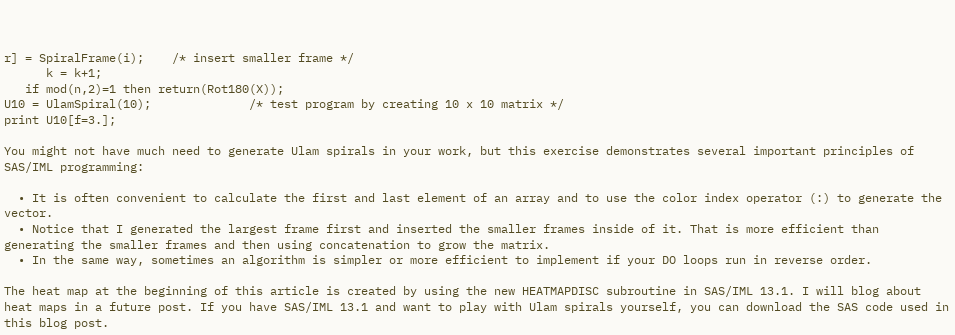r] = SpiralFrame(i);    /* insert smaller frame */
      k = k+1;
   if mod(n,2)=1 then return(Rot180(X));
U10 = UlamSpiral(10);              /* test program by creating 10 x 10 matrix */
print U10[f=3.];

You might not have much need to generate Ulam spirals in your work, but this exercise demonstrates several important principles of SAS/IML programming:

  • It is often convenient to calculate the first and last element of an array and to use the color index operator (:) to generate the vector.
  • Notice that I generated the largest frame first and inserted the smaller frames inside of it. That is more efficient than generating the smaller frames and then using concatenation to grow the matrix.
  • In the same way, sometimes an algorithm is simpler or more efficient to implement if your DO loops run in reverse order.

The heat map at the beginning of this article is created by using the new HEATMAPDISC subroutine in SAS/IML 13.1. I will blog about heat maps in a future post. If you have SAS/IML 13.1 and want to play with Ulam spirals yourself, you can download the SAS code used in this blog post.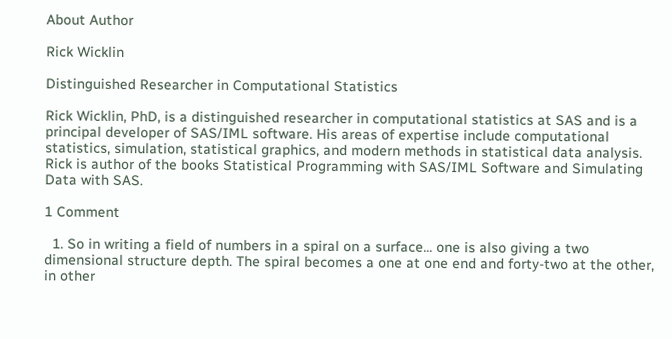About Author

Rick Wicklin

Distinguished Researcher in Computational Statistics

Rick Wicklin, PhD, is a distinguished researcher in computational statistics at SAS and is a principal developer of SAS/IML software. His areas of expertise include computational statistics, simulation, statistical graphics, and modern methods in statistical data analysis. Rick is author of the books Statistical Programming with SAS/IML Software and Simulating Data with SAS.

1 Comment

  1. So in writing a field of numbers in a spiral on a surface... one is also giving a two dimensional structure depth. The spiral becomes a one at one end and forty-two at the other, in other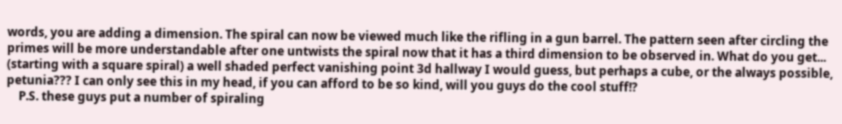words, you are adding a dimension. The spiral can now be viewed much like the rifling in a gun barrel. The pattern seen after circling the primes will be more understandable after one untwists the spiral now that it has a third dimension to be observed in. What do you get... (starting with a square spiral) a well shaded perfect vanishing point 3d hallway I would guess, but perhaps a cube, or the always possible, petunia??? I can only see this in my head, if you can afford to be so kind, will you guys do the cool stuff!?
    P.S. these guys put a number of spiraling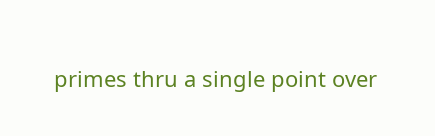primes thru a single point over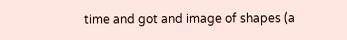time and got and image of shapes (a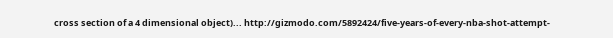cross section of a 4 dimensional object)... http://gizmodo.com/5892424/five-years-of-every-nba-shot-attempt-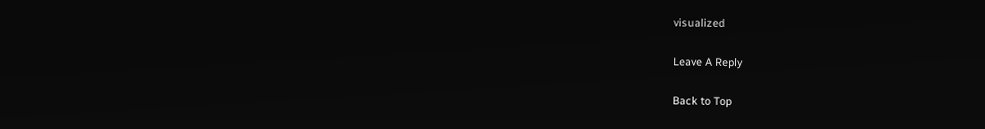visualized

Leave A Reply

Back to Top